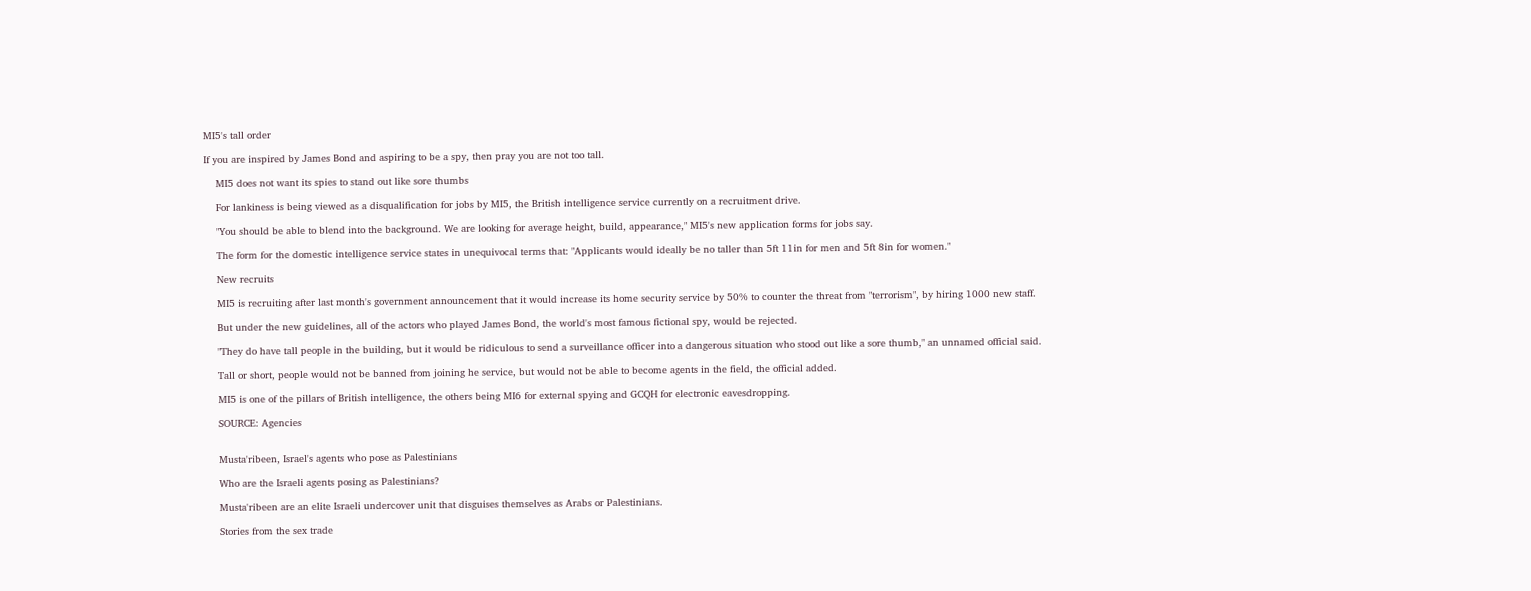MI5's tall order

If you are inspired by James Bond and aspiring to be a spy, then pray you are not too tall.

    MI5 does not want its spies to stand out like sore thumbs

    For lankiness is being viewed as a disqualification for jobs by MI5, the British intelligence service currently on a recruitment drive.

    "You should be able to blend into the background. We are looking for average height, build, appearance," MI5's new application forms for jobs say.

    The form for the domestic intelligence service states in unequivocal terms that: "Applicants would ideally be no taller than 5ft 11in for men and 5ft 8in for women."

    New recruits

    MI5 is recruiting after last month's government announcement that it would increase its home security service by 50% to counter the threat from "terrorism", by hiring 1000 new staff.

    But under the new guidelines, all of the actors who played James Bond, the world's most famous fictional spy, would be rejected.

    "They do have tall people in the building, but it would be ridiculous to send a surveillance officer into a dangerous situation who stood out like a sore thumb," an unnamed official said.

    Tall or short, people would not be banned from joining he service, but would not be able to become agents in the field, the official added.

    MI5 is one of the pillars of British intelligence, the others being MI6 for external spying and GCQH for electronic eavesdropping.

    SOURCE: Agencies


    Musta'ribeen, Israel's agents who pose as Palestinians

    Who are the Israeli agents posing as Palestinians?

    Musta'ribeen are an elite Israeli undercover unit that disguises themselves as Arabs or Palestinians.

    Stories from the sex trade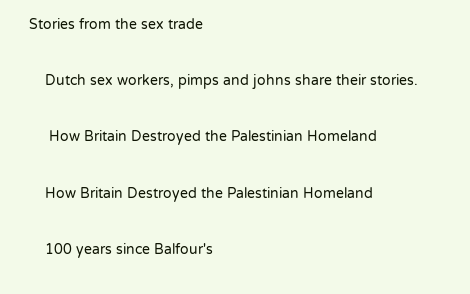Stories from the sex trade

    Dutch sex workers, pimps and johns share their stories.

     How Britain Destroyed the Palestinian Homeland

    How Britain Destroyed the Palestinian Homeland

    100 years since Balfour's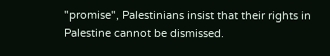"promise", Palestinians insist that their rights in Palestine cannot be dismissed.